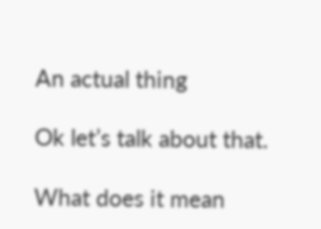An actual thing

Ok let’s talk about that.

What does it mean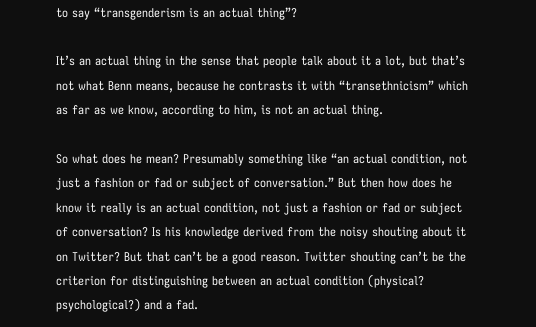to say “transgenderism is an actual thing”?

It’s an actual thing in the sense that people talk about it a lot, but that’s not what Benn means, because he contrasts it with “transethnicism” which as far as we know, according to him, is not an actual thing.

So what does he mean? Presumably something like “an actual condition, not just a fashion or fad or subject of conversation.” But then how does he know it really is an actual condition, not just a fashion or fad or subject of conversation? Is his knowledge derived from the noisy shouting about it on Twitter? But that can’t be a good reason. Twitter shouting can’t be the criterion for distinguishing between an actual condition (physical? psychological?) and a fad.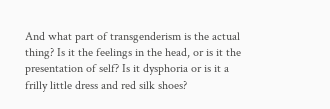And what part of transgenderism is the actual thing? Is it the feelings in the head, or is it the presentation of self? Is it dysphoria or is it a frilly little dress and red silk shoes?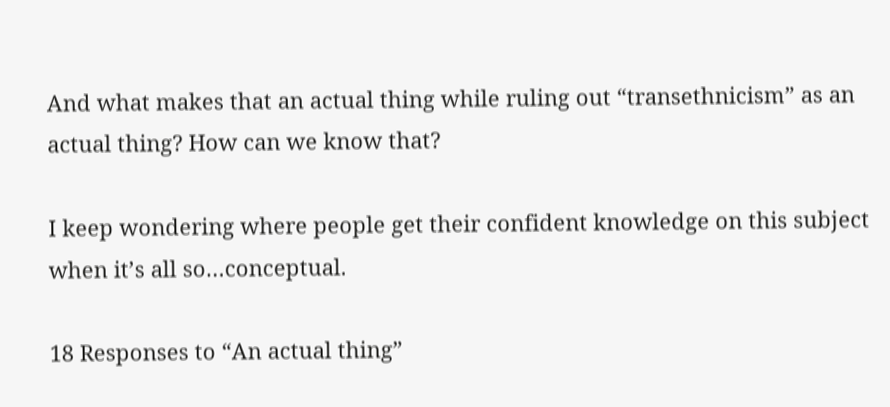And what makes that an actual thing while ruling out “transethnicism” as an actual thing? How can we know that?

I keep wondering where people get their confident knowledge on this subject when it’s all so…conceptual.

18 Responses to “An actual thing”